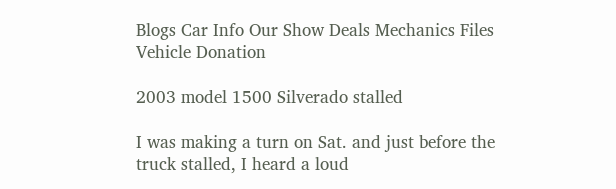Blogs Car Info Our Show Deals Mechanics Files Vehicle Donation

2003 model 1500 Silverado stalled

I was making a turn on Sat. and just before the truck stalled, I heard a loud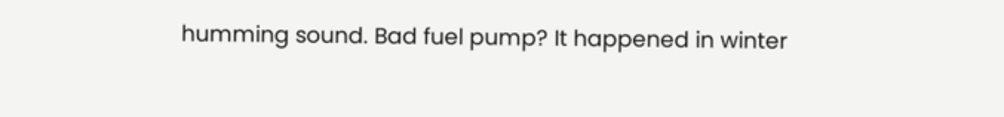humming sound. Bad fuel pump? It happened in winter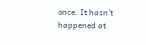once. It hasn’t happened at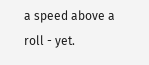a speed above a roll - yet.